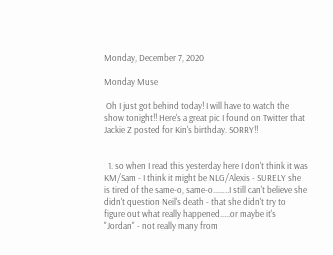Monday, December 7, 2020

Monday Muse

 Oh I just got behind today! I will have to watch the show tonight!! Here's a great pic I found on Twitter that Jackie Z posted for Kin's birthday. SORRY!!


  1. so when I read this yesterday here I don't think it was KM/Sam - I think it might be NLG/Alexis - SURELY she is tired of the same-o, same-o...…..I still can't believe she didn't question Neil's death - that she didn't try to figure out what really happened.....or maybe it's "Jordan" - not really many from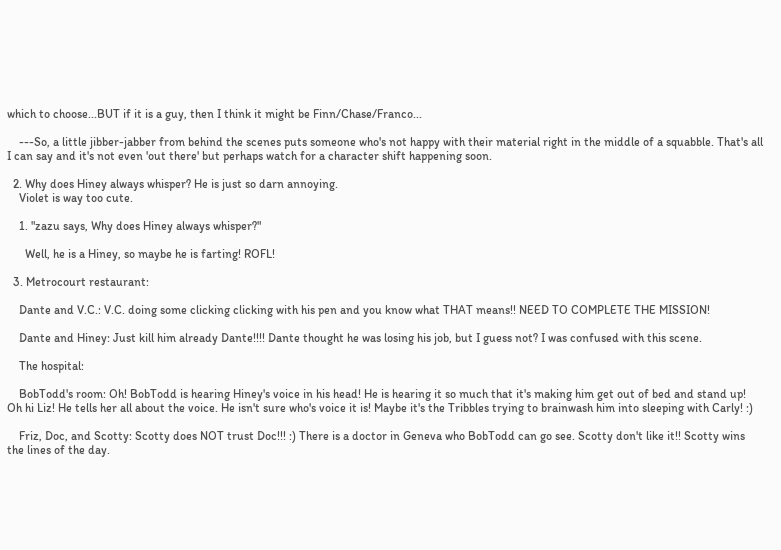which to choose...BUT if it is a guy, then I think it might be Finn/Chase/Franco...

    ---So, a little jibber-jabber from behind the scenes puts someone who's not happy with their material right in the middle of a squabble. That's all I can say and it's not even 'out there' but perhaps watch for a character shift happening soon.

  2. Why does Hiney always whisper? He is just so darn annoying.
    Violet is way too cute.

    1. "zazu says, Why does Hiney always whisper?"

      Well, he is a Hiney, so maybe he is farting! ROFL!

  3. Metrocourt restaurant:

    Dante and V.C.: V.C. doing some clicking clicking with his pen and you know what THAT means!! NEED TO COMPLETE THE MISSION!

    Dante and Hiney: Just kill him already Dante!!!! Dante thought he was losing his job, but I guess not? I was confused with this scene.

    The hospital:

    BobTodd's room: Oh! BobTodd is hearing Hiney's voice in his head! He is hearing it so much that it's making him get out of bed and stand up! Oh hi Liz! He tells her all about the voice. He isn't sure who's voice it is! Maybe it's the Tribbles trying to brainwash him into sleeping with Carly! :)

    Friz, Doc, and Scotty: Scotty does NOT trust Doc!!! :) There is a doctor in Geneva who BobTodd can go see. Scotty don't like it!! Scotty wins the lines of the day.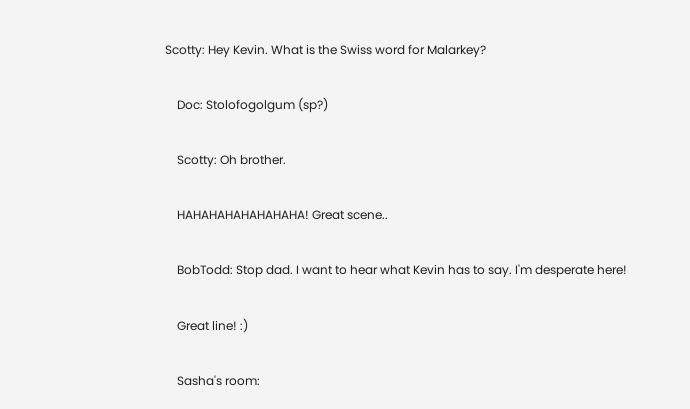Scotty: Hey Kevin. What is the Swiss word for Malarkey?

    Doc: Stolofogolgum (sp?)

    Scotty: Oh brother.

    HAHAHAHAHAHAHAHA! Great scene..

    BobTodd: Stop dad. I want to hear what Kevin has to say. I'm desperate here!

    Great line! :)

    Sasha's room: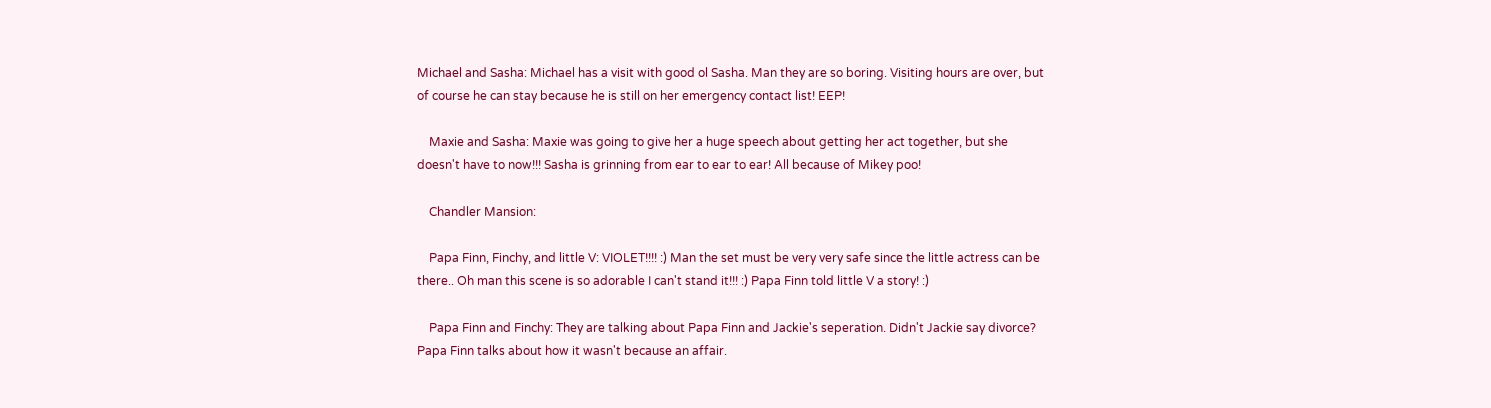Michael and Sasha: Michael has a visit with good ol Sasha. Man they are so boring. Visiting hours are over, but of course he can stay because he is still on her emergency contact list! EEP!

    Maxie and Sasha: Maxie was going to give her a huge speech about getting her act together, but she doesn't have to now!!! Sasha is grinning from ear to ear to ear! All because of Mikey poo!

    Chandler Mansion:

    Papa Finn, Finchy, and little V: VIOLET!!!! :) Man the set must be very very safe since the little actress can be there.. Oh man this scene is so adorable I can't stand it!!! :) Papa Finn told little V a story! :)

    Papa Finn and Finchy: They are talking about Papa Finn and Jackie's seperation. Didn't Jackie say divorce? Papa Finn talks about how it wasn't because an affair.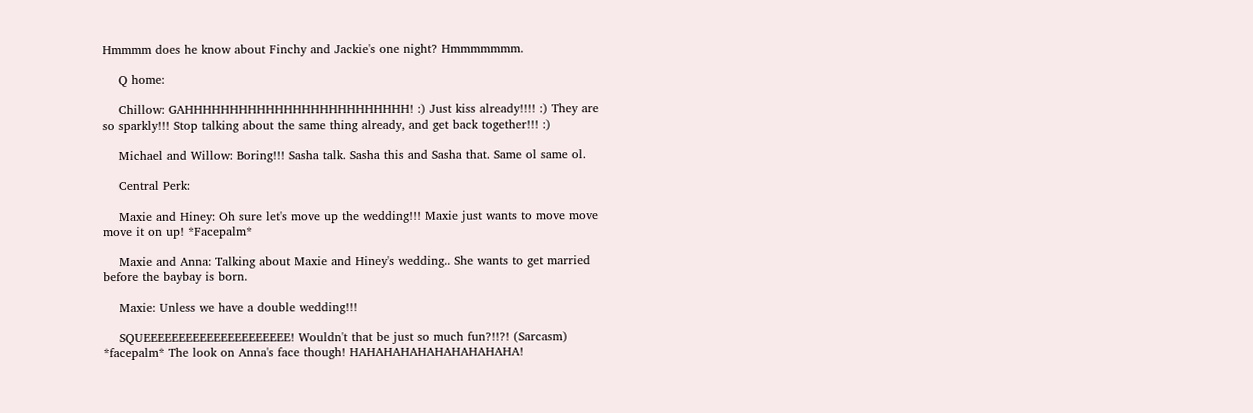Hmmmm does he know about Finchy and Jackie's one night? Hmmmmmmm.

    Q home:

    Chillow: GAHHHHHHHHHHHHHHHHHHHHHHHHH! :) Just kiss already!!!! :) They are so sparkly!!! Stop talking about the same thing already, and get back together!!! :)

    Michael and Willow: Boring!!! Sasha talk. Sasha this and Sasha that. Same ol same ol.

    Central Perk:

    Maxie and Hiney: Oh sure let's move up the wedding!!! Maxie just wants to move move move it on up! *Facepalm*

    Maxie and Anna: Talking about Maxie and Hiney's wedding.. She wants to get married before the baybay is born.

    Maxie: Unless we have a double wedding!!!

    SQUEEEEEEEEEEEEEEEEEEEEE! Wouldn't that be just so much fun?!!?! (Sarcasm) *facepalm* The look on Anna's face though! HAHAHAHAHAHAHAHAHAHA!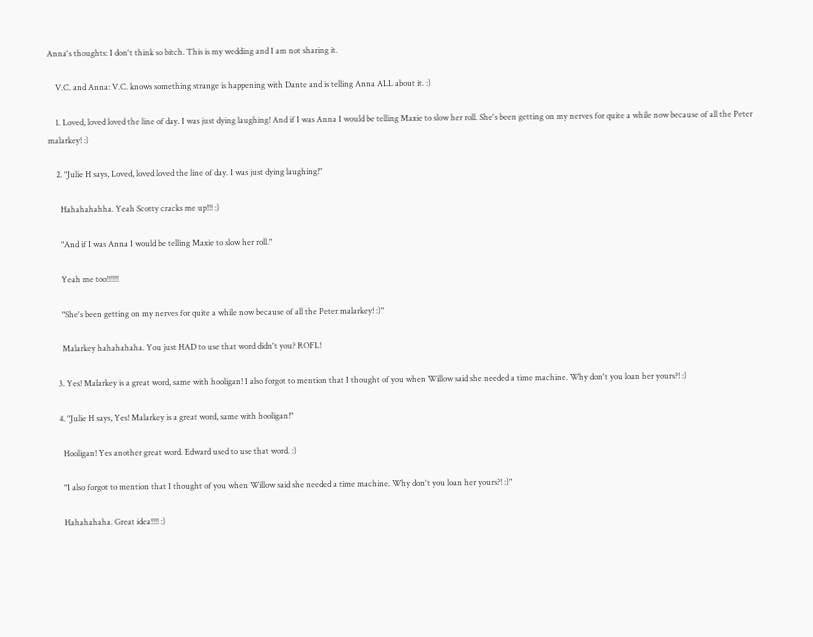Anna's thoughts: I don't think so bitch. This is my wedding and I am not sharing it.

    V.C. and Anna: V.C. knows something strange is happening with Dante and is telling Anna ALL about it. :)

    1. Loved, loved loved the line of day. I was just dying laughing! And if I was Anna I would be telling Maxie to slow her roll. She's been getting on my nerves for quite a while now because of all the Peter malarkey! :)

    2. "Julie H says, Loved, loved loved the line of day. I was just dying laughing!"

      Hahahahahha. Yeah Scotty cracks me up!!! :)

      "And if I was Anna I would be telling Maxie to slow her roll."

      Yeah me too!!!!!!

      "She's been getting on my nerves for quite a while now because of all the Peter malarkey! :)"

      Malarkey hahahahaha. You just HAD to use that word didn't you? ROFL!

    3. Yes! Malarkey is a great word, same with hooligan! I also forgot to mention that I thought of you when Willow said she needed a time machine. Why don't you loan her yours?! :)

    4. "Julie H says, Yes! Malarkey is a great word, same with hooligan!"

      Hooligan! Yes another great word. Edward used to use that word. :)

      "I also forgot to mention that I thought of you when Willow said she needed a time machine. Why don't you loan her yours?! :)"

      Hahahahaha. Great idea!!!! :)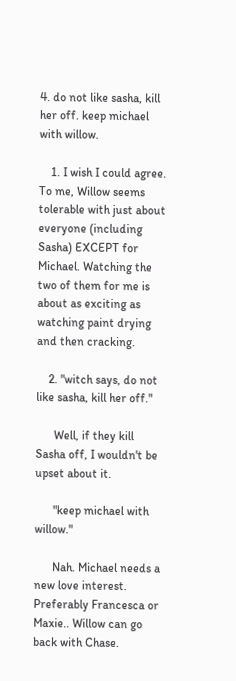4. do not like sasha, kill her off. keep michael with willow.

    1. I wish I could agree. To me, Willow seems tolerable with just about everyone (including Sasha) EXCEPT for Michael. Watching the two of them for me is about as exciting as watching paint drying and then cracking.

    2. "witch says, do not like sasha, kill her off."

      Well, if they kill Sasha off, I wouldn't be upset about it.

      "keep michael with willow."

      Nah. Michael needs a new love interest. Preferably Francesca or Maxie.. Willow can go back with Chase.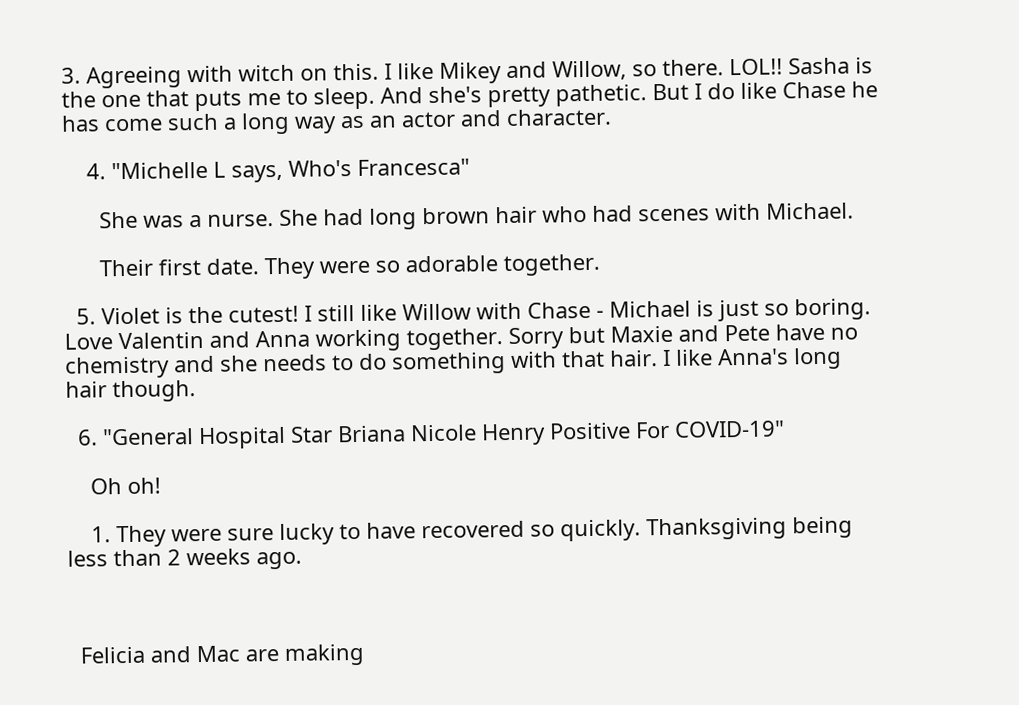3. Agreeing with witch on this. I like Mikey and Willow, so there. LOL!! Sasha is the one that puts me to sleep. And she's pretty pathetic. But I do like Chase he has come such a long way as an actor and character.

    4. "Michelle L says, Who's Francesca"

      She was a nurse. She had long brown hair who had scenes with Michael.

      Their first date. They were so adorable together.

  5. Violet is the cutest! I still like Willow with Chase - Michael is just so boring. Love Valentin and Anna working together. Sorry but Maxie and Pete have no chemistry and she needs to do something with that hair. I like Anna's long hair though.

  6. "General Hospital Star Briana Nicole Henry Positive For COVID-19"

    Oh oh!

    1. They were sure lucky to have recovered so quickly. Thanksgiving being less than 2 weeks ago.



  Felicia and Mac are making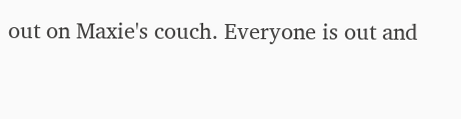out on Maxie's couch. Everyone is out and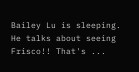Bailey Lu is sleeping. He talks about seeing Frisco!! That's ...